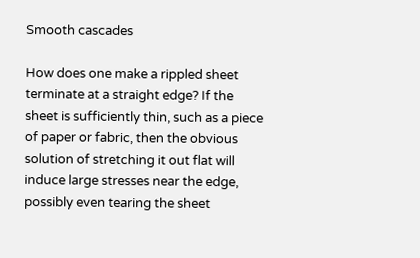Smooth cascades

How does one make a rippled sheet terminate at a straight edge? If the sheet is sufficiently thin, such as a piece of paper or fabric, then the obvious solution of stretching it out flat will induce large stresses near the edge, possibly even tearing the sheet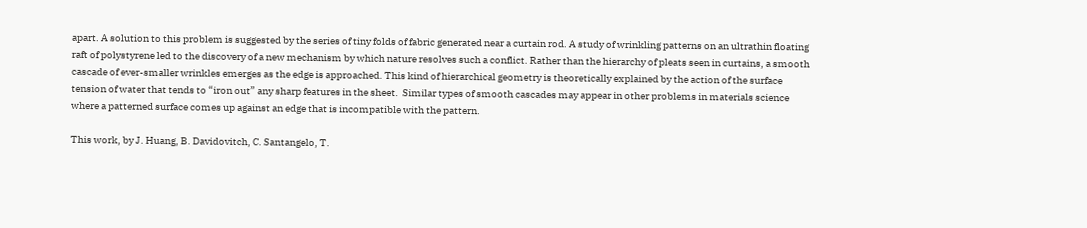apart. A solution to this problem is suggested by the series of tiny folds of fabric generated near a curtain rod. A study of wrinkling patterns on an ultrathin floating raft of polystyrene led to the discovery of a new mechanism by which nature resolves such a conflict. Rather than the hierarchy of pleats seen in curtains, a smooth cascade of ever-smaller wrinkles emerges as the edge is approached. This kind of hierarchical geometry is theoretically explained by the action of the surface tension of water that tends to “iron out” any sharp features in the sheet.  Similar types of smooth cascades may appear in other problems in materials science where a patterned surface comes up against an edge that is incompatible with the pattern.

This work, by J. Huang, B. Davidovitch, C. Santangelo, T.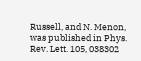Russell, and N. Menon, was published in Phys. Rev. Lett. 105, 038302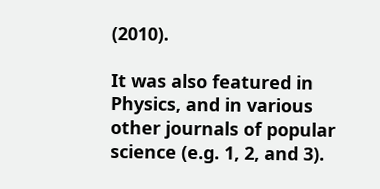(2010).

It was also featured in Physics, and in various other journals of popular science (e.g. 1, 2, and 3).